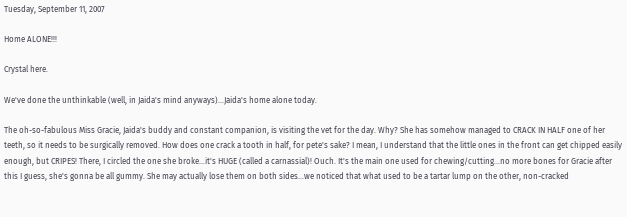Tuesday, September 11, 2007

Home ALONE!!!

Crystal here.

We've done the unthinkable (well, in Jaida's mind anyways)...Jaida's home alone today.

The oh-so-fabulous Miss Gracie, Jaida's buddy and constant companion, is visiting the vet for the day. Why? She has somehow managed to CRACK IN HALF one of her teeth, so it needs to be surgically removed. How does one crack a tooth in half, for pete's sake? I mean, I understand that the little ones in the front can get chipped easily enough, but CRIPES! There, I circled the one she broke...it's HUGE (called a carnassial)! Ouch. It's the main one used for chewing/cutting...no more bones for Gracie after this I guess, she's gonna be all gummy. She may actually lose them on both sides...we noticed that what used to be a tartar lump on the other, non-cracked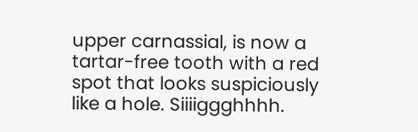upper carnassial, is now a tartar-free tooth with a red spot that looks suspiciously like a hole. Siiiiggghhhh.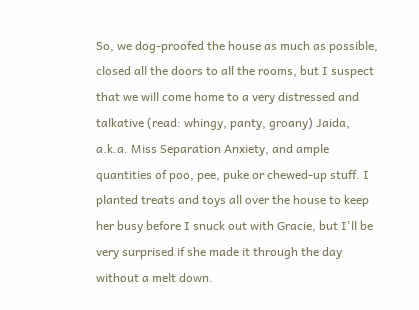So, we dog-proofed the house as much as possible, closed all the doors to all the rooms, but I suspect that we will come home to a very distressed and talkative (read: whingy, panty, groany) Jaida, a.k.a. Miss Separation Anxiety, and ample quantities of poo, pee, puke or chewed-up stuff. I planted treats and toys all over the house to keep her busy before I snuck out with Gracie, but I'll be very surprised if she made it through the day without a melt down.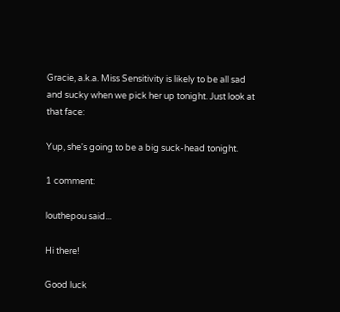Gracie, a.k.a. Miss Sensitivity is likely to be all sad and sucky when we pick her up tonight. Just look at that face:

Yup, she's going to be a big suck-head tonight.

1 comment:

louthepou said...

Hi there!

Good luck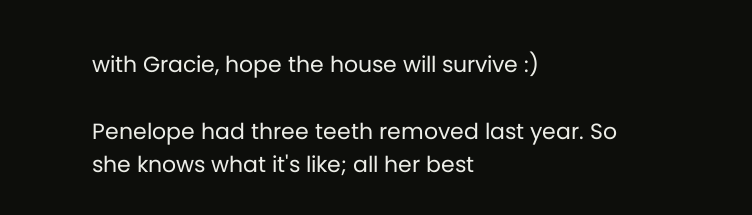with Gracie, hope the house will survive :)

Penelope had three teeth removed last year. So she knows what it's like; all her best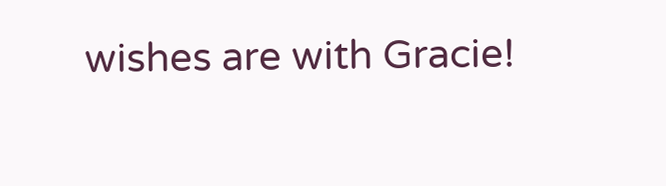wishes are with Gracie!